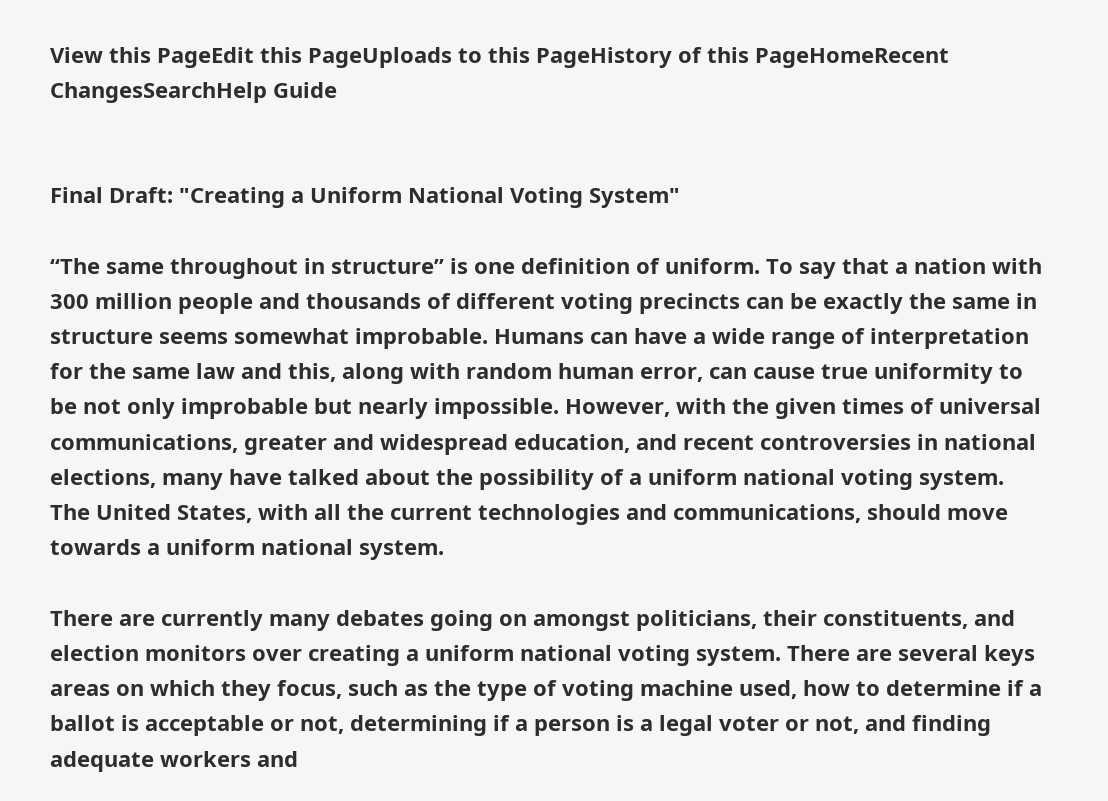View this PageEdit this PageUploads to this PageHistory of this PageHomeRecent ChangesSearchHelp Guide


Final Draft: "Creating a Uniform National Voting System"

“The same throughout in structure” is one definition of uniform. To say that a nation with 300 million people and thousands of different voting precincts can be exactly the same in structure seems somewhat improbable. Humans can have a wide range of interpretation for the same law and this, along with random human error, can cause true uniformity to be not only improbable but nearly impossible. However, with the given times of universal communications, greater and widespread education, and recent controversies in national elections, many have talked about the possibility of a uniform national voting system. The United States, with all the current technologies and communications, should move towards a uniform national system.

There are currently many debates going on amongst politicians, their constituents, and election monitors over creating a uniform national voting system. There are several keys areas on which they focus, such as the type of voting machine used, how to determine if a ballot is acceptable or not, determining if a person is a legal voter or not, and finding adequate workers and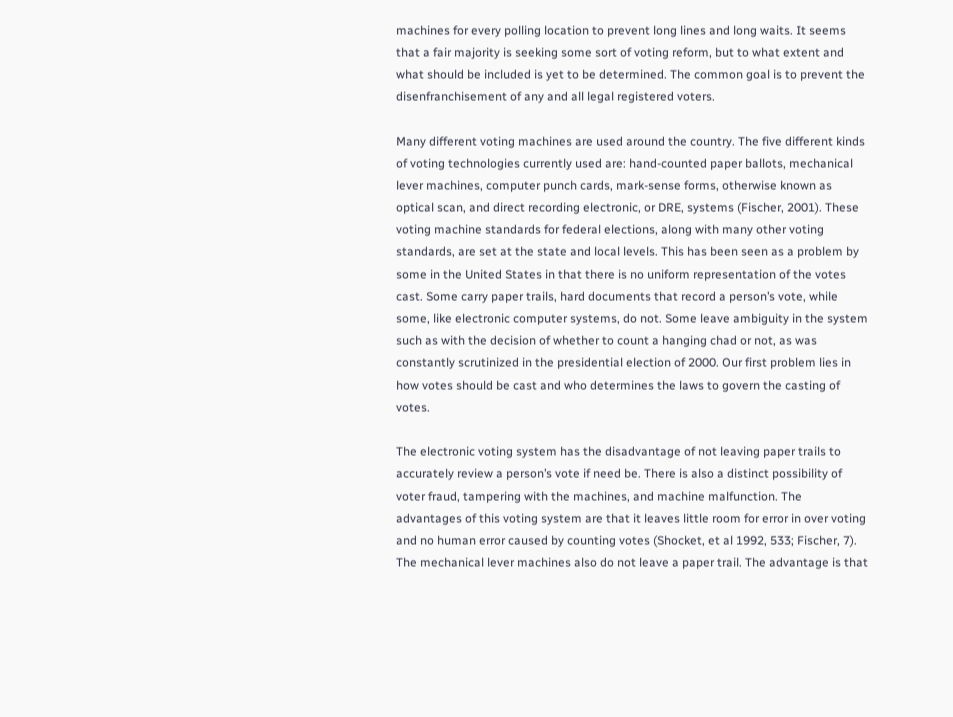machines for every polling location to prevent long lines and long waits. It seems that a fair majority is seeking some sort of voting reform, but to what extent and what should be included is yet to be determined. The common goal is to prevent the disenfranchisement of any and all legal registered voters.

Many different voting machines are used around the country. The five different kinds of voting technologies currently used are: hand-counted paper ballots, mechanical lever machines, computer punch cards, mark-sense forms, otherwise known as optical scan, and direct recording electronic, or DRE, systems (Fischer, 2001). These voting machine standards for federal elections, along with many other voting standards, are set at the state and local levels. This has been seen as a problem by some in the United States in that there is no uniform representation of the votes cast. Some carry paper trails, hard documents that record a person’s vote, while some, like electronic computer systems, do not. Some leave ambiguity in the system such as with the decision of whether to count a hanging chad or not, as was constantly scrutinized in the presidential election of 2000. Our first problem lies in how votes should be cast and who determines the laws to govern the casting of votes.

The electronic voting system has the disadvantage of not leaving paper trails to accurately review a person’s vote if need be. There is also a distinct possibility of voter fraud, tampering with the machines, and machine malfunction. The advantages of this voting system are that it leaves little room for error in over voting and no human error caused by counting votes (Shocket, et al 1992, 533; Fischer, 7). The mechanical lever machines also do not leave a paper trail. The advantage is that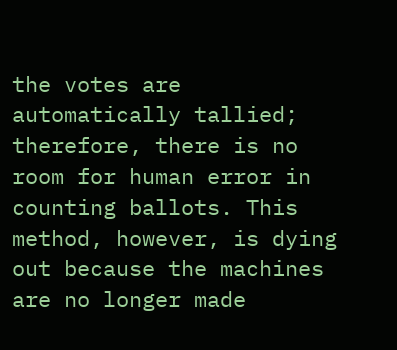the votes are automatically tallied; therefore, there is no room for human error in counting ballots. This method, however, is dying out because the machines are no longer made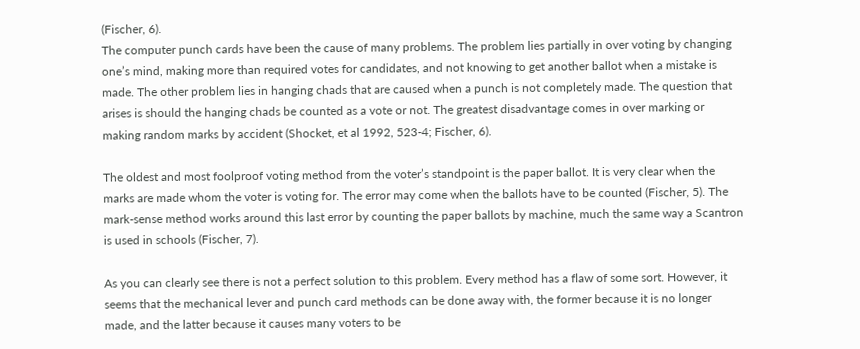(Fischer, 6).
The computer punch cards have been the cause of many problems. The problem lies partially in over voting by changing one’s mind, making more than required votes for candidates, and not knowing to get another ballot when a mistake is made. The other problem lies in hanging chads that are caused when a punch is not completely made. The question that arises is should the hanging chads be counted as a vote or not. The greatest disadvantage comes in over marking or making random marks by accident (Shocket, et al 1992, 523-4; Fischer, 6).

The oldest and most foolproof voting method from the voter’s standpoint is the paper ballot. It is very clear when the marks are made whom the voter is voting for. The error may come when the ballots have to be counted (Fischer, 5). The mark-sense method works around this last error by counting the paper ballots by machine, much the same way a Scantron is used in schools (Fischer, 7).

As you can clearly see there is not a perfect solution to this problem. Every method has a flaw of some sort. However, it seems that the mechanical lever and punch card methods can be done away with, the former because it is no longer made, and the latter because it causes many voters to be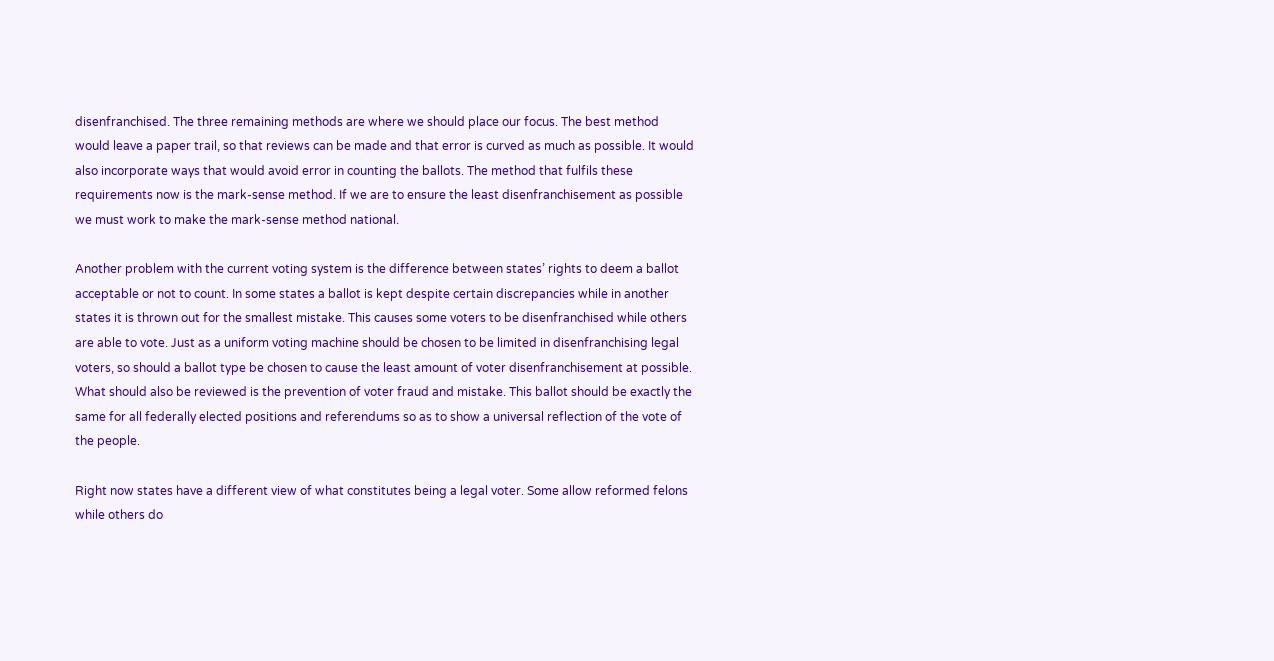disenfranchised. The three remaining methods are where we should place our focus. The best method would leave a paper trail, so that reviews can be made and that error is curved as much as possible. It would also incorporate ways that would avoid error in counting the ballots. The method that fulfils these requirements now is the mark-sense method. If we are to ensure the least disenfranchisement as possible we must work to make the mark-sense method national.

Another problem with the current voting system is the difference between states’ rights to deem a ballot acceptable or not to count. In some states a ballot is kept despite certain discrepancies while in another states it is thrown out for the smallest mistake. This causes some voters to be disenfranchised while others are able to vote. Just as a uniform voting machine should be chosen to be limited in disenfranchising legal voters, so should a ballot type be chosen to cause the least amount of voter disenfranchisement at possible. What should also be reviewed is the prevention of voter fraud and mistake. This ballot should be exactly the same for all federally elected positions and referendums so as to show a universal reflection of the vote of the people.

Right now states have a different view of what constitutes being a legal voter. Some allow reformed felons while others do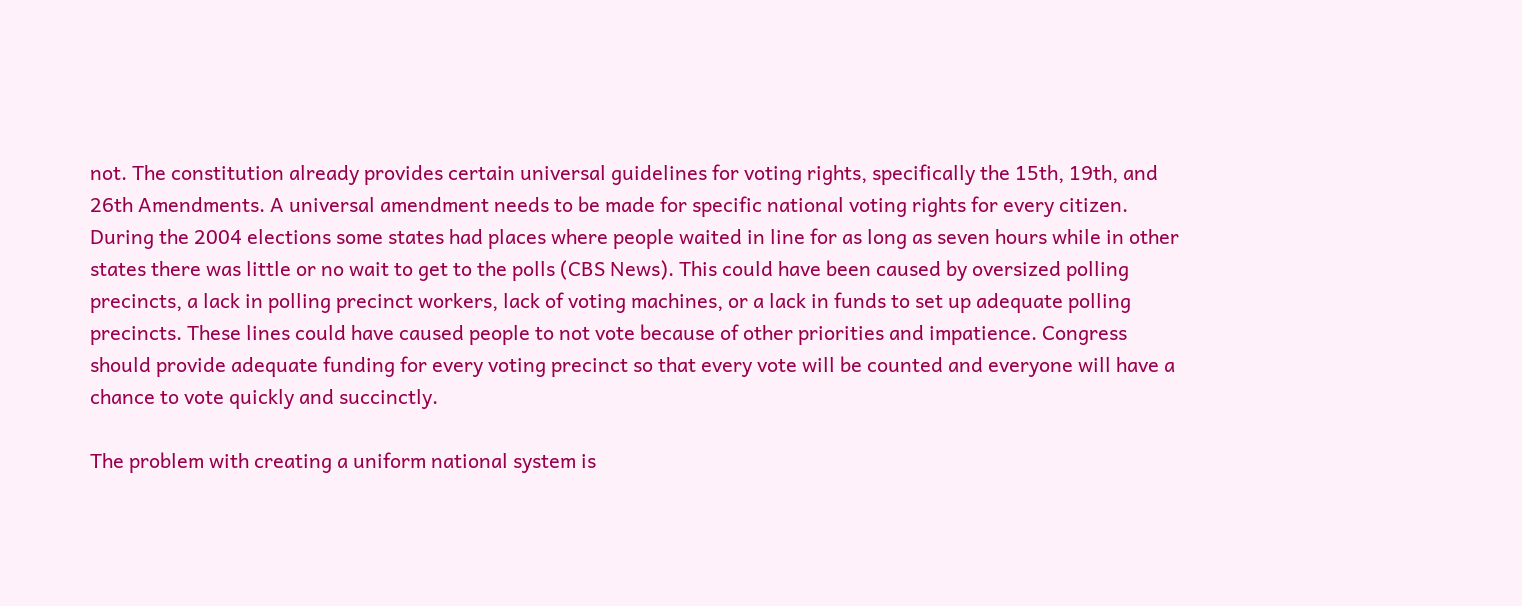not. The constitution already provides certain universal guidelines for voting rights, specifically the 15th, 19th, and 26th Amendments. A universal amendment needs to be made for specific national voting rights for every citizen.
During the 2004 elections some states had places where people waited in line for as long as seven hours while in other states there was little or no wait to get to the polls (CBS News). This could have been caused by oversized polling precincts, a lack in polling precinct workers, lack of voting machines, or a lack in funds to set up adequate polling precincts. These lines could have caused people to not vote because of other priorities and impatience. Congress should provide adequate funding for every voting precinct so that every vote will be counted and everyone will have a chance to vote quickly and succinctly.

The problem with creating a uniform national system is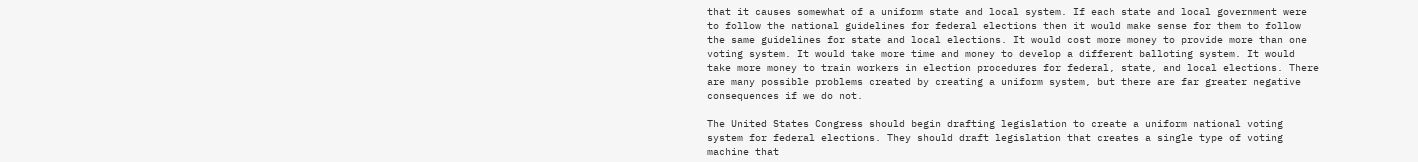that it causes somewhat of a uniform state and local system. If each state and local government were to follow the national guidelines for federal elections then it would make sense for them to follow the same guidelines for state and local elections. It would cost more money to provide more than one voting system. It would take more time and money to develop a different balloting system. It would take more money to train workers in election procedures for federal, state, and local elections. There are many possible problems created by creating a uniform system, but there are far greater negative consequences if we do not.

The United States Congress should begin drafting legislation to create a uniform national voting system for federal elections. They should draft legislation that creates a single type of voting machine that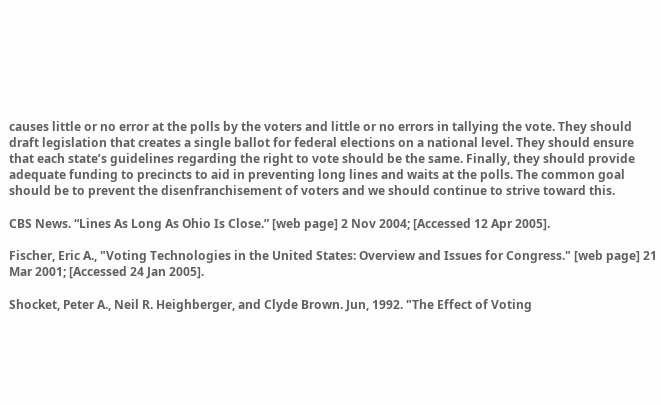causes little or no error at the polls by the voters and little or no errors in tallying the vote. They should draft legislation that creates a single ballot for federal elections on a national level. They should ensure that each state’s guidelines regarding the right to vote should be the same. Finally, they should provide adequate funding to precincts to aid in preventing long lines and waits at the polls. The common goal should be to prevent the disenfranchisement of voters and we should continue to strive toward this.

CBS News. “Lines As Long As Ohio Is Close.” [web page] 2 Nov 2004; [Accessed 12 Apr 2005].

Fischer, Eric A., "Voting Technologies in the United States: Overview and Issues for Congress." [web page] 21 Mar 2001; [Accessed 24 Jan 2005].

Shocket, Peter A., Neil R. Heighberger, and Clyde Brown. Jun, 1992. "The Effect of Voting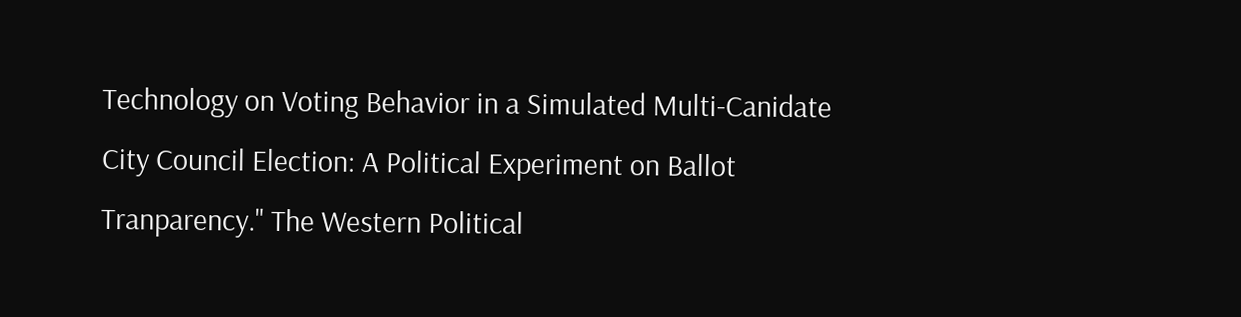Technology on Voting Behavior in a Simulated Multi-Canidate City Council Election: A Political Experiment on Ballot Tranparency." The Western Political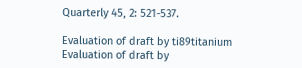Quarterly 45, 2: 521-537.

Evaluation of draft by ti89titanium
Evaluation of draft by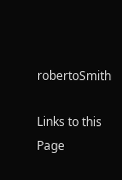robertoSmith

Links to this Page